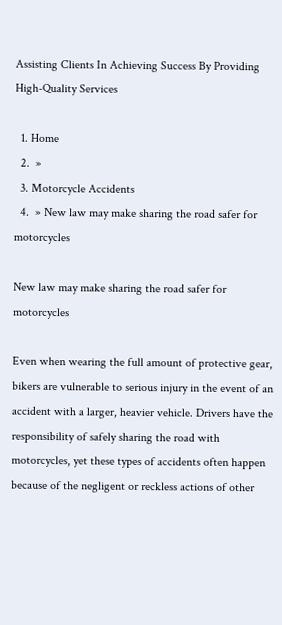Assisting Clients In Achieving Success By Providing High-Quality Services

  1. Home
  2.  »
  3. Motorcycle Accidents
  4.  » New law may make sharing the road safer for motorcycles

New law may make sharing the road safer for motorcycles

Even when wearing the full amount of protective gear, bikers are vulnerable to serious injury in the event of an accident with a larger, heavier vehicle. Drivers have the responsibility of safely sharing the road with motorcycles, yet these types of accidents often happen because of the negligent or reckless actions of other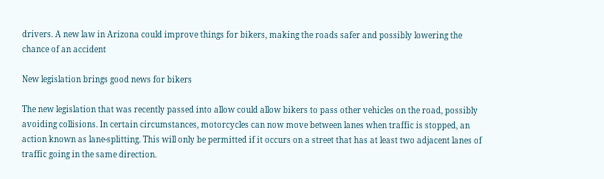drivers. A new law in Arizona could improve things for bikers, making the roads safer and possibly lowering the chance of an accident

New legislation brings good news for bikers

The new legislation that was recently passed into allow could allow bikers to pass other vehicles on the road, possibly avoiding collisions. In certain circumstances, motorcycles can now move between lanes when traffic is stopped, an action known as lane-splitting. This will only be permitted if it occurs on a street that has at least two adjacent lanes of traffic going in the same direction.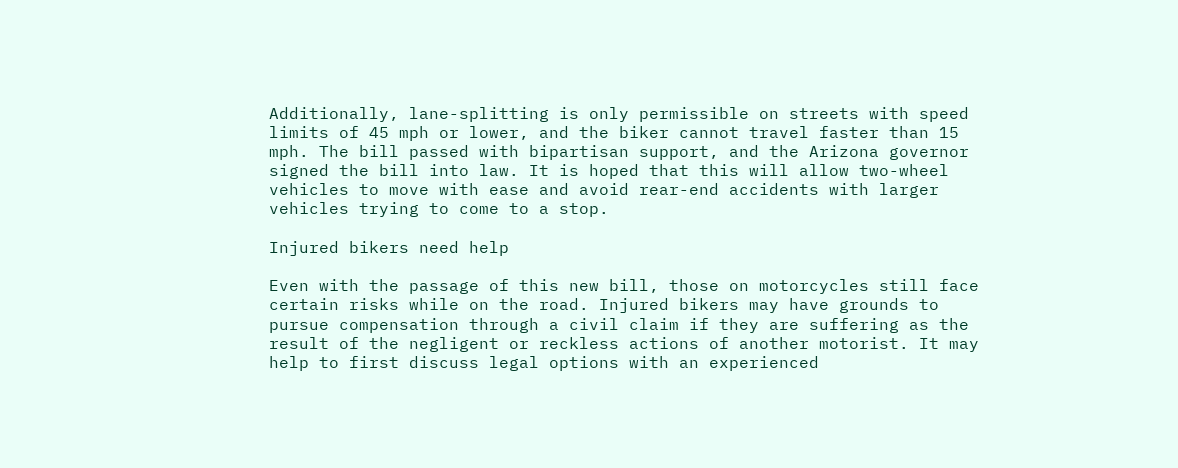Additionally, lane-splitting is only permissible on streets with speed limits of 45 mph or lower, and the biker cannot travel faster than 15 mph. The bill passed with bipartisan support, and the Arizona governor signed the bill into law. It is hoped that this will allow two-wheel vehicles to move with ease and avoid rear-end accidents with larger vehicles trying to come to a stop.

Injured bikers need help

Even with the passage of this new bill, those on motorcycles still face certain risks while on the road. Injured bikers may have grounds to pursue compensation through a civil claim if they are suffering as the result of the negligent or reckless actions of another motorist. It may help to first discuss legal options with an experienced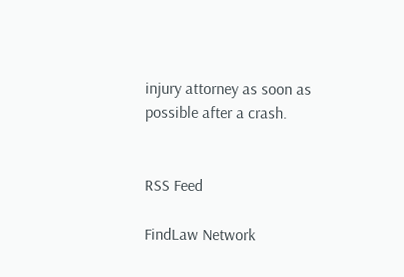injury attorney as soon as possible after a crash.


RSS Feed

FindLaw Network